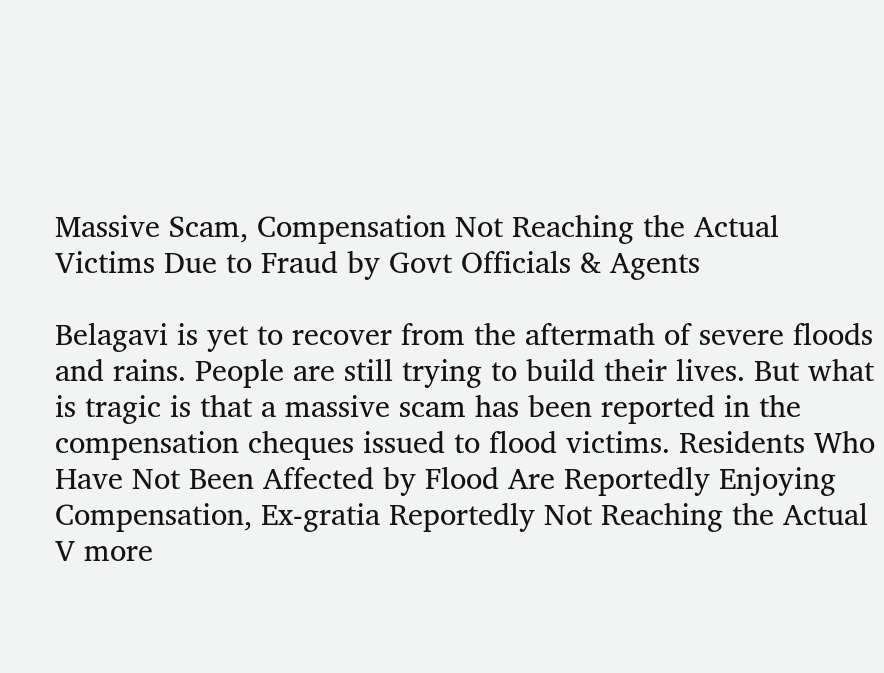Massive Scam, Compensation Not Reaching the Actual Victims Due to Fraud by Govt Officials & Agents

Belagavi is yet to recover from the aftermath of severe floods and rains. People are still trying to build their lives. But what is tragic is that a massive scam has been reported in the compensation cheques issued to flood victims. Residents Who Have Not Been Affected by Flood Are Reportedly Enjoying Compensation, Ex-gratia Reportedly Not Reaching the Actual V more